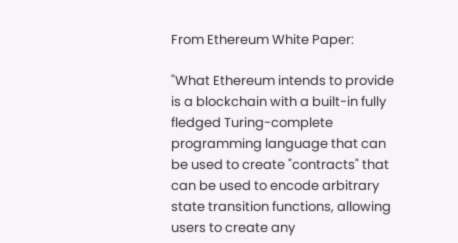From Ethereum White Paper:

"What Ethereum intends to provide is a blockchain with a built-in fully fledged Turing-complete programming language that can be used to create "contracts" that can be used to encode arbitrary state transition functions, allowing users to create any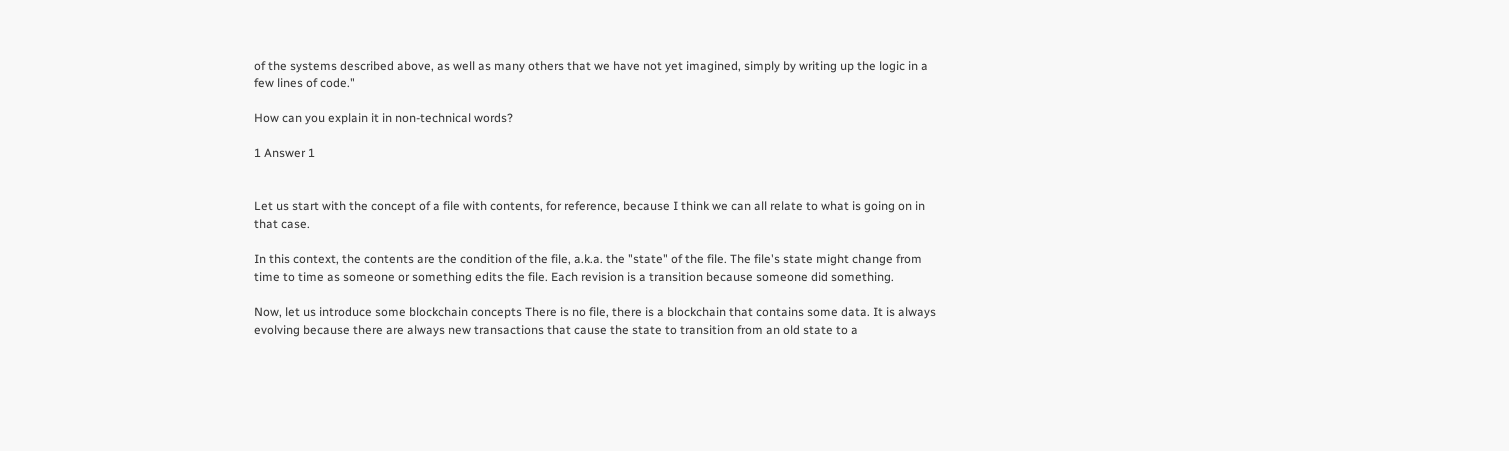of the systems described above, as well as many others that we have not yet imagined, simply by writing up the logic in a few lines of code."

How can you explain it in non-technical words?

1 Answer 1


Let us start with the concept of a file with contents, for reference, because I think we can all relate to what is going on in that case.

In this context, the contents are the condition of the file, a.k.a. the "state" of the file. The file's state might change from time to time as someone or something edits the file. Each revision is a transition because someone did something.

Now, let us introduce some blockchain concepts There is no file, there is a blockchain that contains some data. It is always evolving because there are always new transactions that cause the state to transition from an old state to a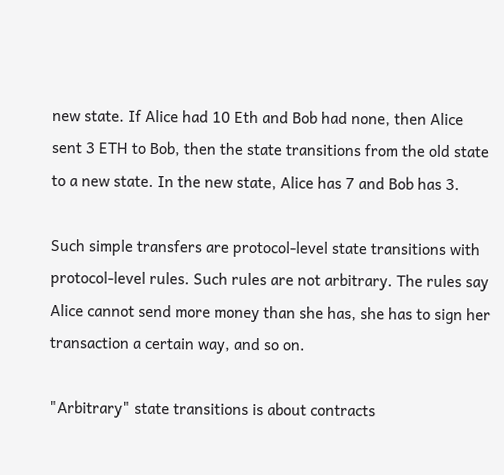new state. If Alice had 10 Eth and Bob had none, then Alice sent 3 ETH to Bob, then the state transitions from the old state to a new state. In the new state, Alice has 7 and Bob has 3.

Such simple transfers are protocol-level state transitions with protocol-level rules. Such rules are not arbitrary. The rules say Alice cannot send more money than she has, she has to sign her transaction a certain way, and so on.

"Arbitrary" state transitions is about contracts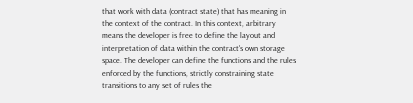that work with data (contract state) that has meaning in the context of the contract. In this context, arbitrary means the developer is free to define the layout and interpretation of data within the contract's own storage space. The developer can define the functions and the rules enforced by the functions, strictly constraining state transitions to any set of rules the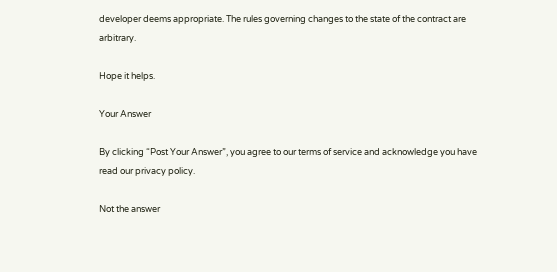developer deems appropriate. The rules governing changes to the state of the contract are arbitrary.

Hope it helps.

Your Answer

By clicking “Post Your Answer”, you agree to our terms of service and acknowledge you have read our privacy policy.

Not the answer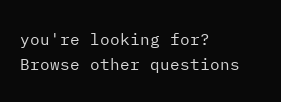you're looking for? Browse other questions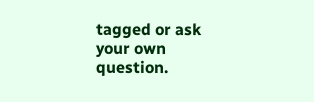tagged or ask your own question.